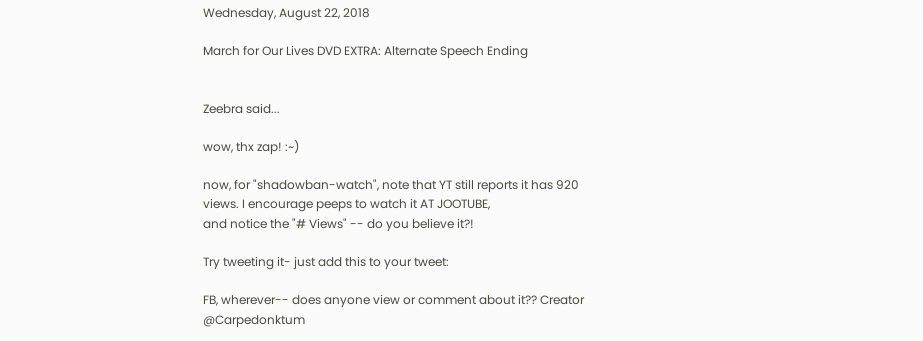Wednesday, August 22, 2018

March for Our Lives DVD EXTRA: Alternate Speech Ending


Zeebra said...

wow, thx zap! :~)

now, for "shadowban-watch", note that YT still reports it has 920 views. I encourage peeps to watch it AT JOOTUBE,
and notice the "# Views" -- do you believe it?!

Try tweeting it- just add this to your tweet:

FB, wherever-- does anyone view or comment about it?? Creator @Carpedonktum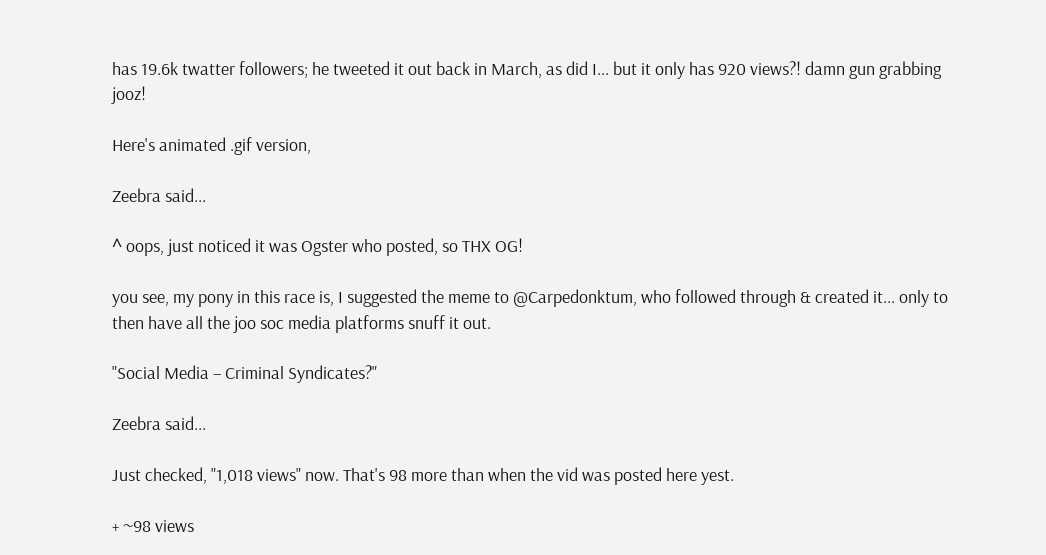has 19.6k twatter followers; he tweeted it out back in March, as did I... but it only has 920 views?! damn gun grabbing jooz!

Here's animated .gif version,

Zeebra said...

^ oops, just noticed it was Ogster who posted, so THX OG!

you see, my pony in this race is, I suggested the meme to @Carpedonktum, who followed through & created it... only to then have all the joo soc media platforms snuff it out.

"Social Media – Criminal Syndicates?"

Zeebra said...

Just checked, "1,018 views" now. That's 98 more than when the vid was posted here yest.

+ ~98 views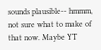sounds plausible-- hmmm, not sure what to make of that now. Maybe YT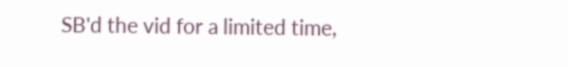SB'd the vid for a limited time,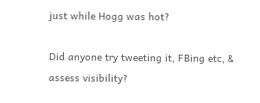just while Hogg was hot?

Did anyone try tweeting it, FBing etc, & assess visibility?